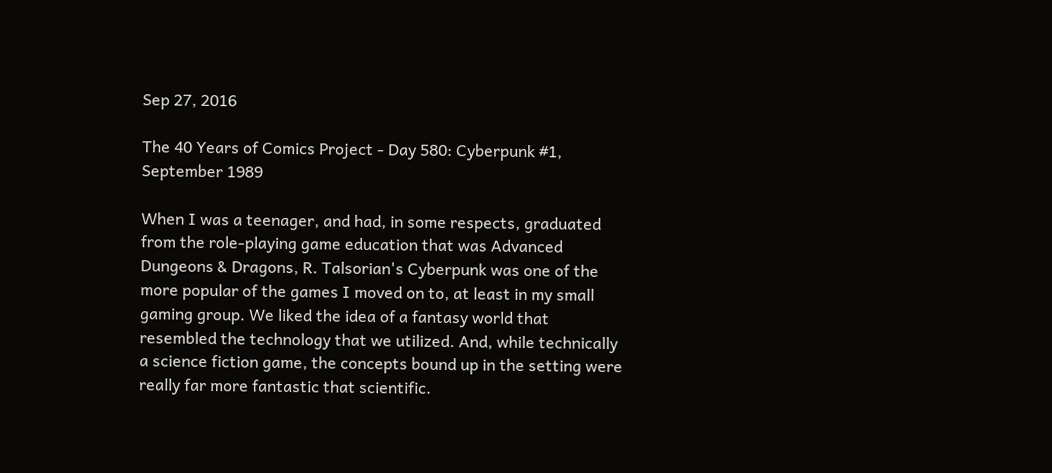Sep 27, 2016

The 40 Years of Comics Project - Day 580: Cyberpunk #1, September 1989

When I was a teenager, and had, in some respects, graduated from the role-playing game education that was Advanced Dungeons & Dragons, R. Talsorian's Cyberpunk was one of the more popular of the games I moved on to, at least in my small gaming group. We liked the idea of a fantasy world that resembled the technology that we utilized. And, while technically a science fiction game, the concepts bound up in the setting were really far more fantastic that scientific.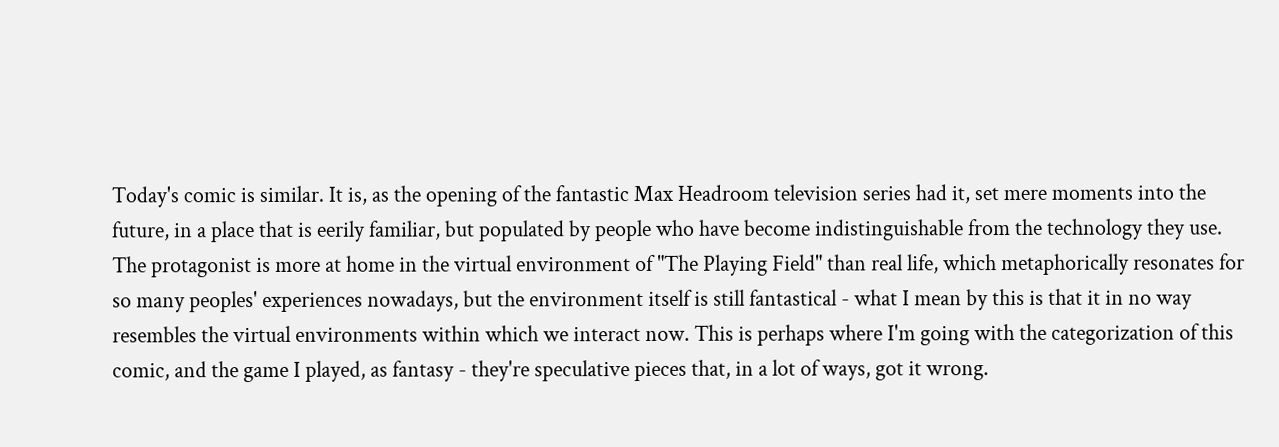Today's comic is similar. It is, as the opening of the fantastic Max Headroom television series had it, set mere moments into the future, in a place that is eerily familiar, but populated by people who have become indistinguishable from the technology they use. The protagonist is more at home in the virtual environment of "The Playing Field" than real life, which metaphorically resonates for so many peoples' experiences nowadays, but the environment itself is still fantastical - what I mean by this is that it in no way resembles the virtual environments within which we interact now. This is perhaps where I'm going with the categorization of this comic, and the game I played, as fantasy - they're speculative pieces that, in a lot of ways, got it wrong.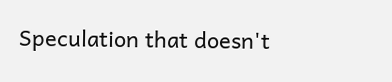Speculation that doesn't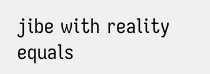jibe with reality equals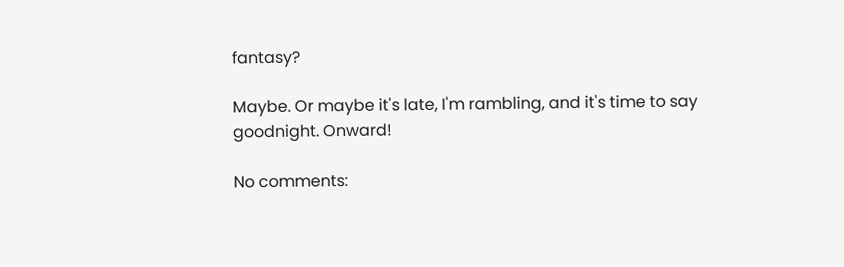fantasy?

Maybe. Or maybe it's late, I'm rambling, and it's time to say goodnight. Onward!

No comments: